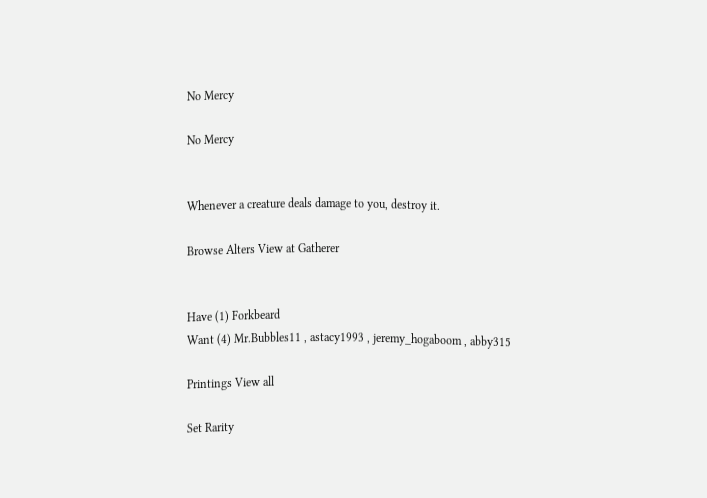No Mercy

No Mercy


Whenever a creature deals damage to you, destroy it.

Browse Alters View at Gatherer


Have (1) Forkbeard
Want (4) Mr.Bubbles11 , astacy1993 , jeremy_hogaboom , abby315

Printings View all

Set Rarity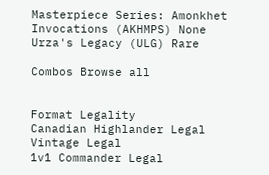Masterpiece Series: Amonkhet Invocations (AKHMPS) None
Urza's Legacy (ULG) Rare

Combos Browse all


Format Legality
Canadian Highlander Legal
Vintage Legal
1v1 Commander Legal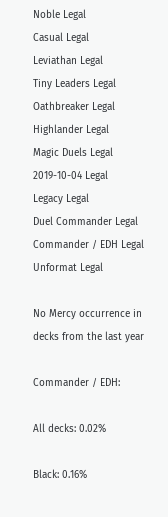Noble Legal
Casual Legal
Leviathan Legal
Tiny Leaders Legal
Oathbreaker Legal
Highlander Legal
Magic Duels Legal
2019-10-04 Legal
Legacy Legal
Duel Commander Legal
Commander / EDH Legal
Unformat Legal

No Mercy occurrence in decks from the last year

Commander / EDH:

All decks: 0.02%

Black: 0.16%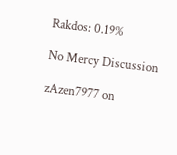Rakdos: 0.19%

No Mercy Discussion

zAzen7977 on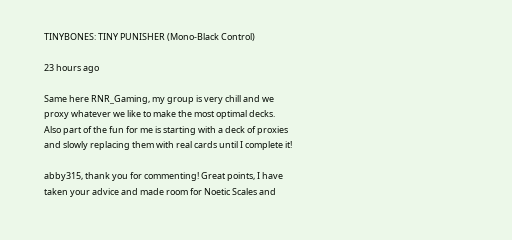TINYBONES: TINY PUNISHER (Mono-Black Control)

23 hours ago

Same here RNR_Gaming, my group is very chill and we proxy whatever we like to make the most optimal decks. Also part of the fun for me is starting with a deck of proxies and slowly replacing them with real cards until I complete it!

abby315, thank you for commenting! Great points, I have taken your advice and made room for Noetic Scales and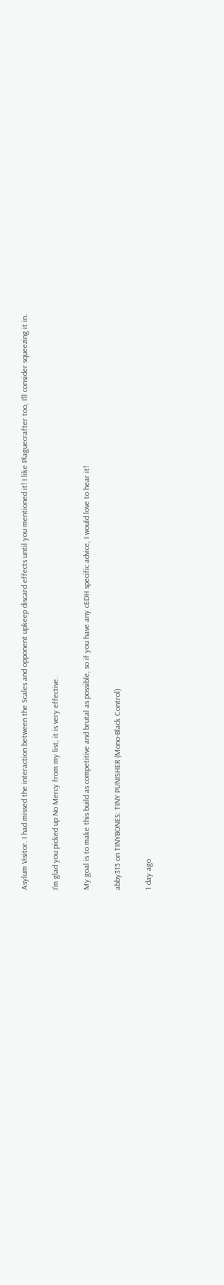Asylum Visitor. I had missed the interaction between the Scales and opponent upkeep discard effects until you mentioned it! I like Plaguecrafter too, I’ll consider squeezing it in.

I’m glad you picked up No Mercy from my list, it is very effective.

My goal is to make this build as competitive and brutal as possible, so if you have any cEDH specific advice, I would love to hear it!

abby315 on TINYBONES: TINY PUNISHER (Mono-Black Control)

1 day ago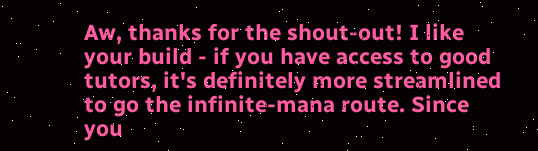Aw, thanks for the shout-out! I like your build - if you have access to good tutors, it's definitely more streamlined to go the infinite-mana route. Since you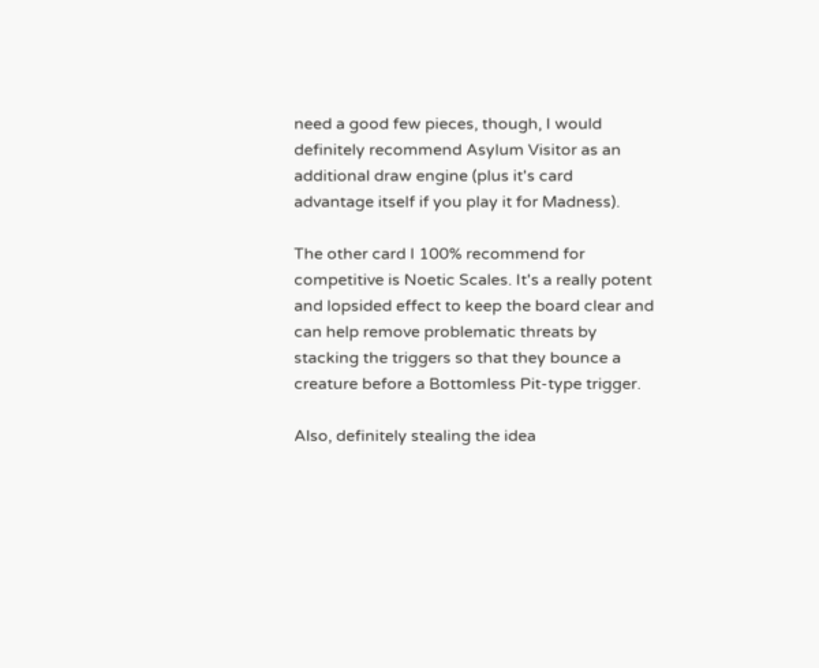need a good few pieces, though, I would definitely recommend Asylum Visitor as an additional draw engine (plus it's card advantage itself if you play it for Madness).

The other card I 100% recommend for competitive is Noetic Scales. It's a really potent and lopsided effect to keep the board clear and can help remove problematic threats by stacking the triggers so that they bounce a creature before a Bottomless Pit-type trigger.

Also, definitely stealing the idea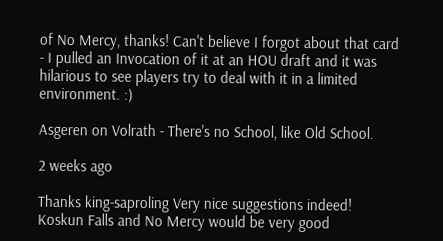of No Mercy, thanks! Can't believe I forgot about that card - I pulled an Invocation of it at an HOU draft and it was hilarious to see players try to deal with it in a limited environment. :)

Asgeren on Volrath - There's no School, like Old School.

2 weeks ago

Thanks king-saproling Very nice suggestions indeed! Koskun Falls and No Mercy would be very good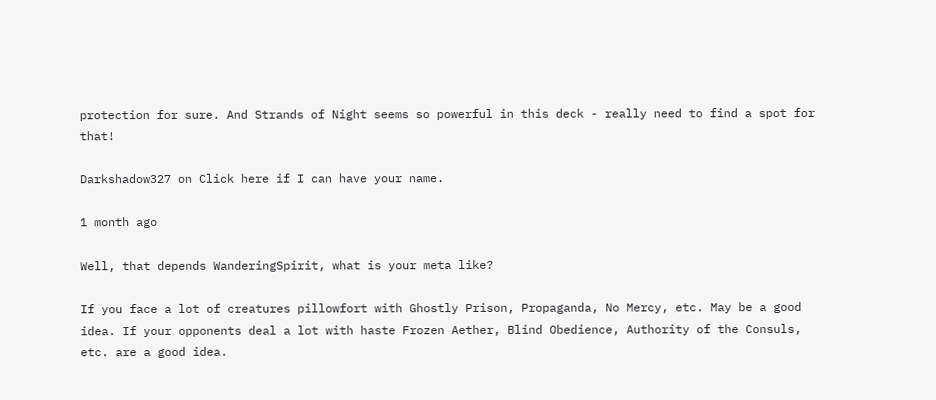protection for sure. And Strands of Night seems so powerful in this deck - really need to find a spot for that!

Darkshadow327 on Click here if I can have your name.

1 month ago

Well, that depends WanderingSpirit, what is your meta like?

If you face a lot of creatures pillowfort with Ghostly Prison, Propaganda, No Mercy, etc. May be a good idea. If your opponents deal a lot with haste Frozen Aether, Blind Obedience, Authority of the Consuls, etc. are a good idea.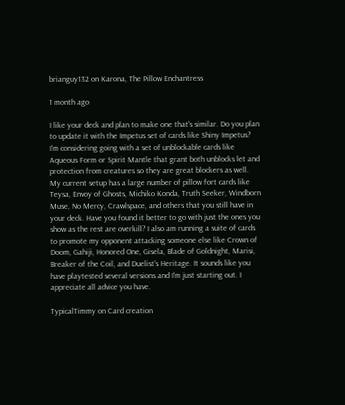brianguy132 on Karona, The Pillow Enchantress

1 month ago

I like your deck and plan to make one that's similar. Do you plan to update it with the Impetus set of cards like Shiny Impetus? I'm considering going with a set of unblockable cards like Aqueous Form or Spirit Mantle that grant both unblocks let and protection from creatures so they are great blockers as well. My current setup has a large number of pillow fort cards like Teysa, Envoy of Ghosts, Michiko Konda, Truth Seeker, Windborn Muse, No Mercy, Crawlspace, and others that you still have in your deck. Have you found it better to go with just the ones you show as the rest are overkill? I also am running a suite of cards to promote my opponent attacking someone else like Crown of Doom, Gahiji, Honored One, Gisela, Blade of Goldnight, Marisi, Breaker of the Coil, and Duelist's Heritage. It sounds like you have playtested several versions and I'm just starting out. I appreciate all advice you have.

TypicalTimmy on Card creation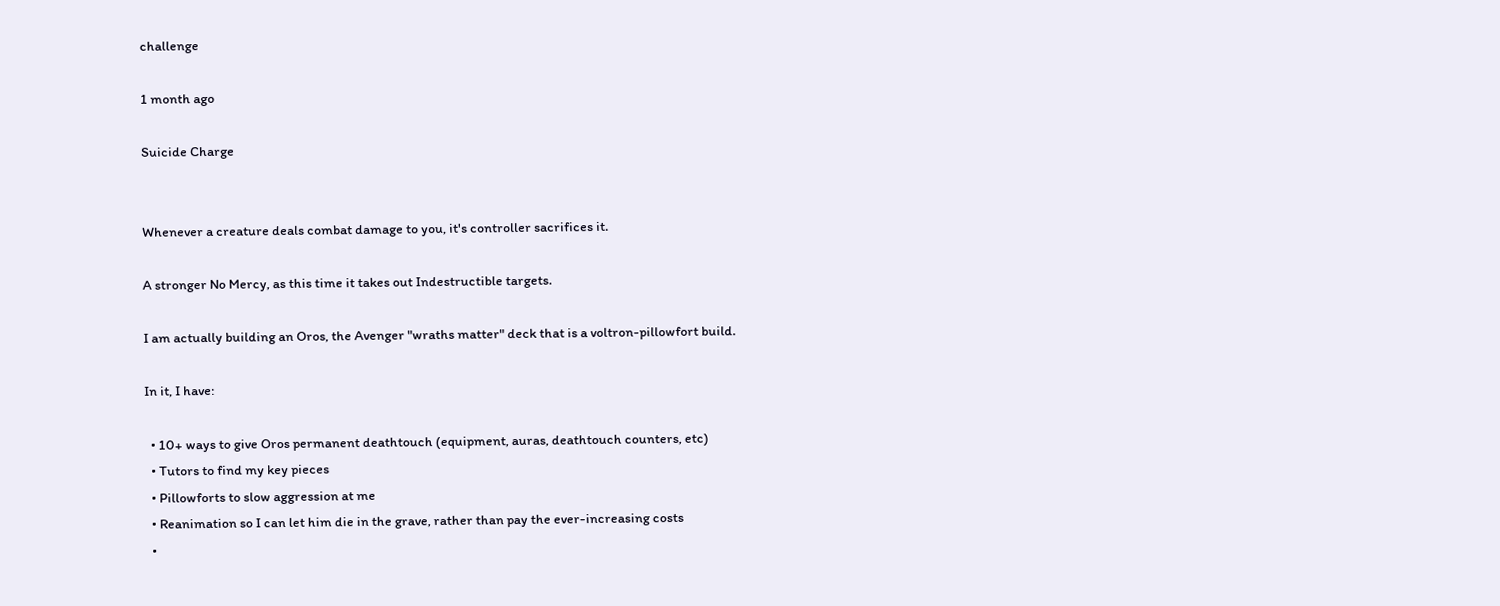challenge

1 month ago

Suicide Charge


Whenever a creature deals combat damage to you, it's controller sacrifices it.

A stronger No Mercy, as this time it takes out Indestructible targets.

I am actually building an Oros, the Avenger "wraths matter" deck that is a voltron-pillowfort build.

In it, I have:

  • 10+ ways to give Oros permanent deathtouch (equipment, auras, deathtouch counters, etc)
  • Tutors to find my key pieces
  • Pillowforts to slow aggression at me
  • Reanimation so I can let him die in the grave, rather than pay the ever-increasing costs
  •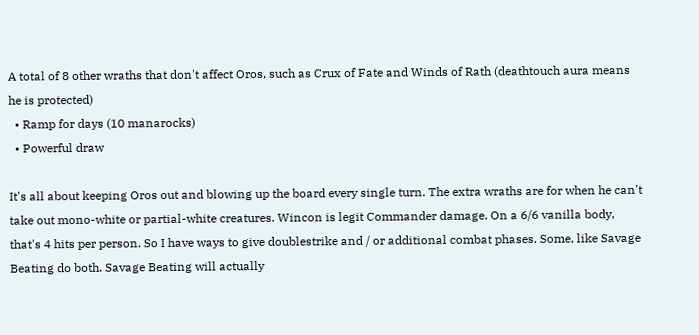A total of 8 other wraths that don't affect Oros, such as Crux of Fate and Winds of Rath (deathtouch aura means he is protected)
  • Ramp for days (10 manarocks)
  • Powerful draw

It's all about keeping Oros out and blowing up the board every single turn. The extra wraths are for when he can't take out mono-white or partial-white creatures. Wincon is legit Commander damage. On a 6/6 vanilla body, that's 4 hits per person. So I have ways to give doublestrike and / or additional combat phases. Some, like Savage Beating do both. Savage Beating will actually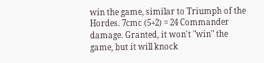win the game, similar to Triumph of the Hordes. 7cmc (5+2) = 24 Commander damage. Granted, it won't "win" the game, but it will knock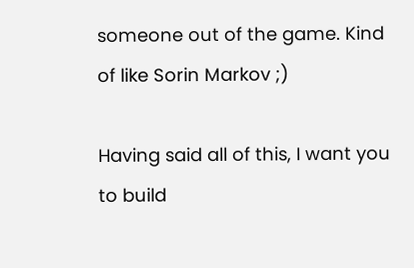someone out of the game. Kind of like Sorin Markov ;)

Having said all of this, I want you to build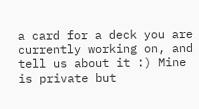a card for a deck you are currently working on, and tell us about it :) Mine is private but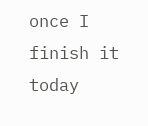once I finish it today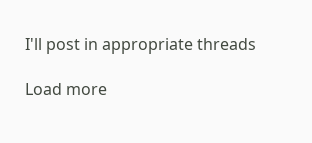I'll post in appropriate threads

Load more